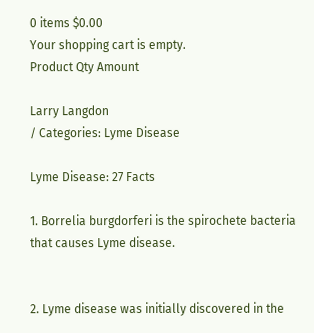0 items $0.00
Your shopping cart is empty.
Product Qty Amount

Larry Langdon
/ Categories: Lyme Disease

Lyme Disease: 27 Facts

1. Borrelia burgdorferi is the spirochete bacteria that causes Lyme disease.


2. Lyme disease was initially discovered in the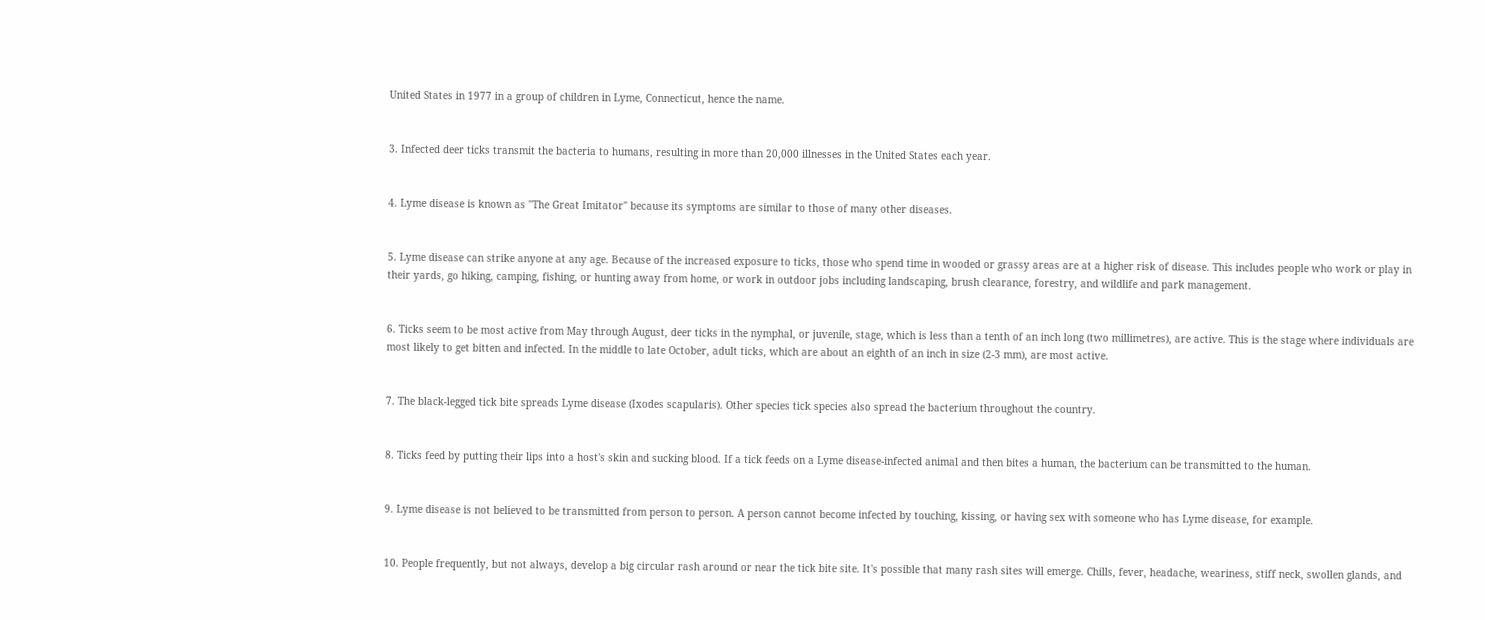United States in 1977 in a group of children in Lyme, Connecticut, hence the name.


3. Infected deer ticks transmit the bacteria to humans, resulting in more than 20,000 illnesses in the United States each year.


4. Lyme disease is known as "The Great Imitator" because its symptoms are similar to those of many other diseases.


5. Lyme disease can strike anyone at any age. Because of the increased exposure to ticks, those who spend time in wooded or grassy areas are at a higher risk of disease. This includes people who work or play in their yards, go hiking, camping, fishing, or hunting away from home, or work in outdoor jobs including landscaping, brush clearance, forestry, and wildlife and park management.


6. Ticks seem to be most active from May through August, deer ticks in the nymphal, or juvenile, stage, which is less than a tenth of an inch long (two millimetres), are active. This is the stage where individuals are most likely to get bitten and infected. In the middle to late October, adult ticks, which are about an eighth of an inch in size (2-3 mm), are most active.


7. The black-legged tick bite spreads Lyme disease (Ixodes scapularis). Other species tick species also spread the bacterium throughout the country.


8. Ticks feed by putting their lips into a host's skin and sucking blood. If a tick feeds on a Lyme disease-infected animal and then bites a human, the bacterium can be transmitted to the human.


9. Lyme disease is not believed to be transmitted from person to person. A person cannot become infected by touching, kissing, or having sex with someone who has Lyme disease, for example.


10. People frequently, but not always, develop a big circular rash around or near the tick bite site. It's possible that many rash sites will emerge. Chills, fever, headache, weariness, stiff neck, swollen glands, and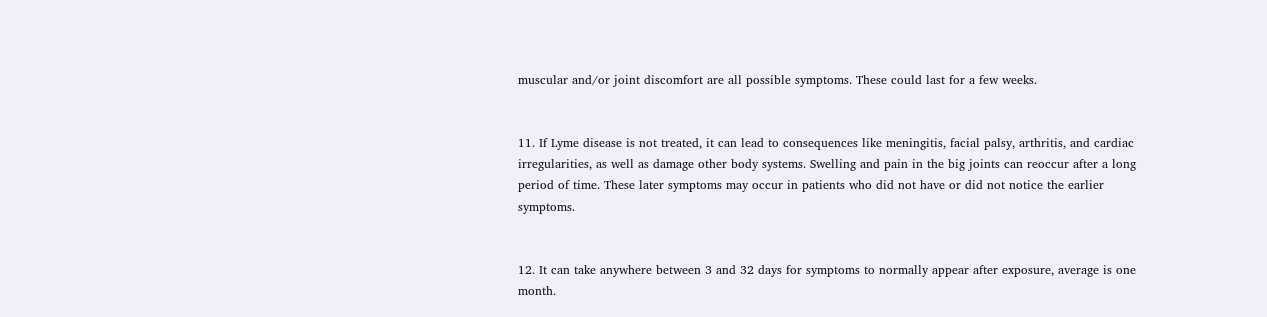muscular and/or joint discomfort are all possible symptoms. These could last for a few weeks.


11. If Lyme disease is not treated, it can lead to consequences like meningitis, facial palsy, arthritis, and cardiac irregularities, as well as damage other body systems. Swelling and pain in the big joints can reoccur after a long period of time. These later symptoms may occur in patients who did not have or did not notice the earlier symptoms.


12. It can take anywhere between 3 and 32 days for symptoms to normally appear after exposure, average is one month.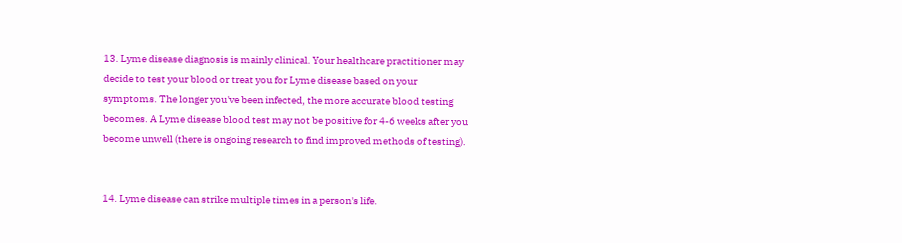13. Lyme disease diagnosis is mainly clinical. Your healthcare practitioner may decide to test your blood or treat you for Lyme disease based on your symptoms. The longer you've been infected, the more accurate blood testing becomes. A Lyme disease blood test may not be positive for 4-6 weeks after you become unwell (there is ongoing research to find improved methods of testing).


14. Lyme disease can strike multiple times in a person's life.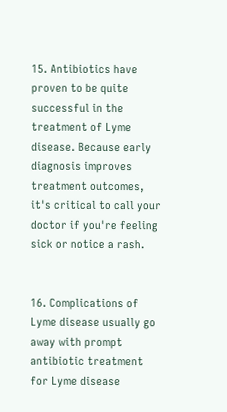15. Antibiotics have proven to be quite successful in the treatment of Lyme disease. Because early diagnosis improves treatment outcomes, it's critical to call your doctor if you're feeling sick or notice a rash.


16. Complications of Lyme disease usually go away with prompt antibiotic treatment for Lyme disease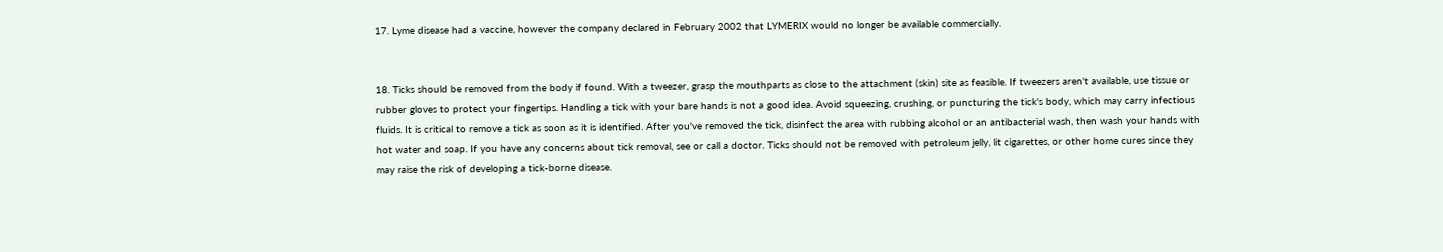17. Lyme disease had a vaccine, however the company declared in February 2002 that LYMERIX would no longer be available commercially.


18. Ticks should be removed from the body if found. With a tweezer, grasp the mouthparts as close to the attachment (skin) site as feasible. If tweezers aren't available, use tissue or rubber gloves to protect your fingertips. Handling a tick with your bare hands is not a good idea. Avoid squeezing, crushing, or puncturing the tick's body, which may carry infectious fluids. It is critical to remove a tick as soon as it is identified. After you've removed the tick, disinfect the area with rubbing alcohol or an antibacterial wash, then wash your hands with hot water and soap. If you have any concerns about tick removal, see or call a doctor. Ticks should not be removed with petroleum jelly, lit cigarettes, or other home cures since they may raise the risk of developing a tick-borne disease.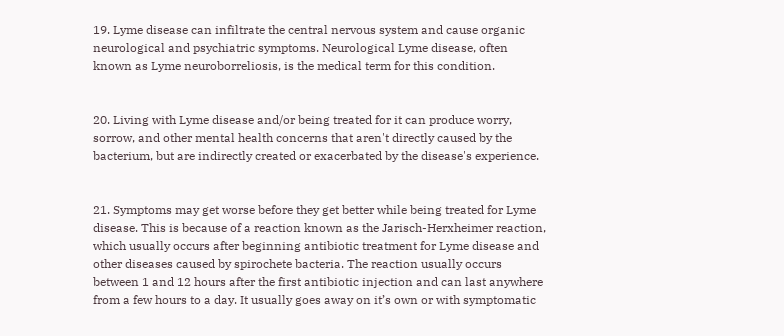19. Lyme disease can infiltrate the central nervous system and cause organic neurological and psychiatric symptoms. Neurological Lyme disease, often known as Lyme neuroborreliosis, is the medical term for this condition.


20. Living with Lyme disease and/or being treated for it can produce worry, sorrow, and other mental health concerns that aren't directly caused by the bacterium, but are indirectly created or exacerbated by the disease's experience.


21. Symptoms may get worse before they get better while being treated for Lyme disease. This is because of a reaction known as the Jarisch-Herxheimer reaction, which usually occurs after beginning antibiotic treatment for Lyme disease and other diseases caused by spirochete bacteria. The reaction usually occurs between 1 and 12 hours after the first antibiotic injection and can last anywhere from a few hours to a day. It usually goes away on it’s own or with symptomatic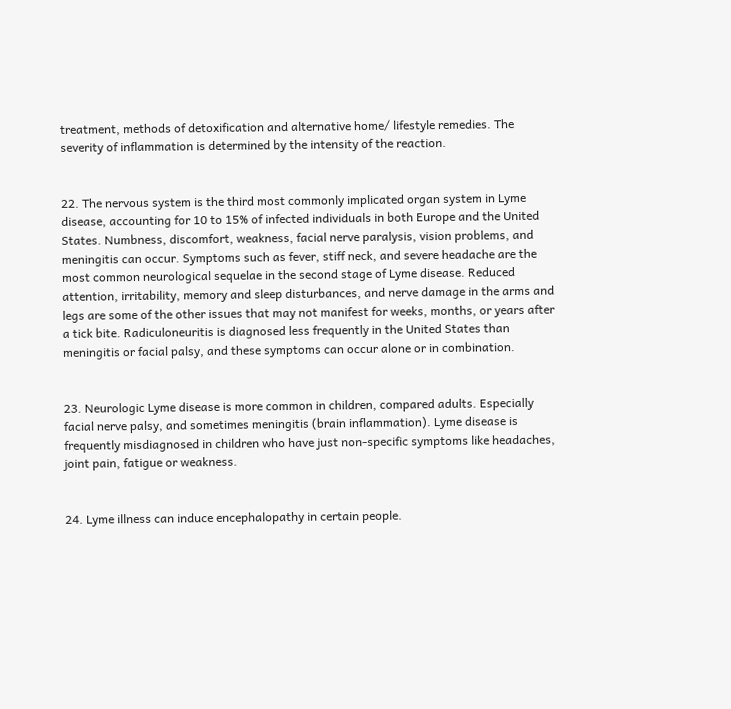treatment, methods of detoxification and alternative home/ lifestyle remedies. The severity of inflammation is determined by the intensity of the reaction.


22. The nervous system is the third most commonly implicated organ system in Lyme disease, accounting for 10 to 15% of infected individuals in both Europe and the United States. Numbness, discomfort, weakness, facial nerve paralysis, vision problems, and meningitis can occur. Symptoms such as fever, stiff neck, and severe headache are the most common neurological sequelae in the second stage of Lyme disease. Reduced attention, irritability, memory and sleep disturbances, and nerve damage in the arms and legs are some of the other issues that may not manifest for weeks, months, or years after a tick bite. Radiculoneuritis is diagnosed less frequently in the United States than meningitis or facial palsy, and these symptoms can occur alone or in combination.


23. Neurologic Lyme disease is more common in children, compared adults. Especially facial nerve palsy, and sometimes meningitis (brain inflammation). Lyme disease is frequently misdiagnosed in children who have just non-specific symptoms like headaches, joint pain, fatigue or weakness.


24. Lyme illness can induce encephalopathy in certain people.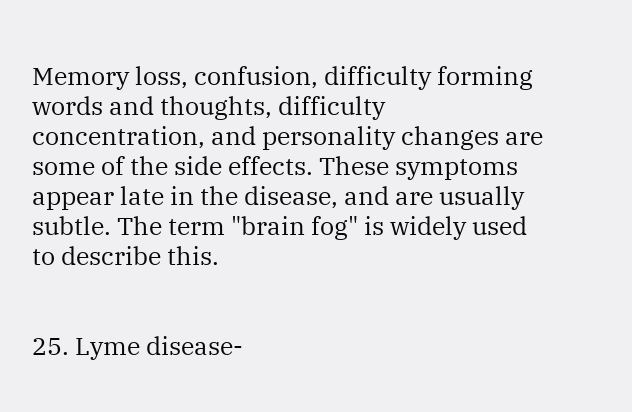Memory loss, confusion, difficulty forming words and thoughts, difficulty concentration, and personality changes are some of the side effects. These symptoms appear late in the disease, and are usually subtle. The term "brain fog" is widely used to describe this.


25. Lyme disease-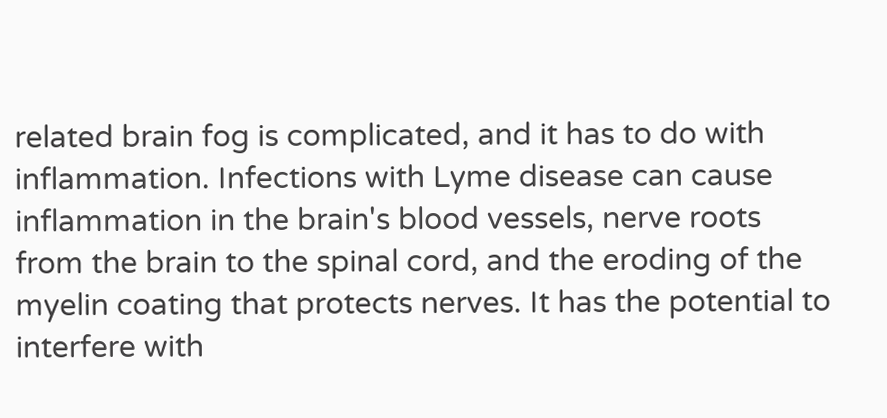related brain fog is complicated, and it has to do with inflammation. Infections with Lyme disease can cause inflammation in the brain's blood vessels, nerve roots from the brain to the spinal cord, and the eroding of the myelin coating that protects nerves. It has the potential to interfere with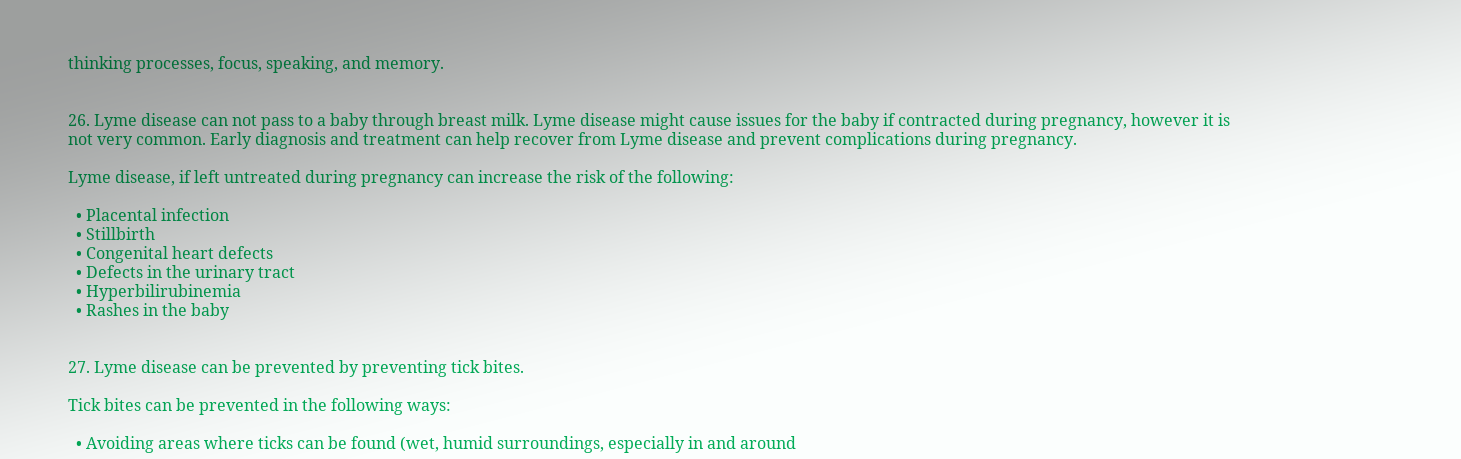thinking processes, focus, speaking, and memory.


26. Lyme disease can not pass to a baby through breast milk. Lyme disease might cause issues for the baby if contracted during pregnancy, however it is not very common. Early diagnosis and treatment can help recover from Lyme disease and prevent complications during pregnancy.

Lyme disease, if left untreated during pregnancy can increase the risk of the following:

  • Placental infection
  • Stillbirth
  • Congenital heart defects
  • Defects in the urinary tract
  • Hyperbilirubinemia
  • Rashes in the baby


27. Lyme disease can be prevented by preventing tick bites.

Tick bites can be prevented in the following ways:

  • Avoiding areas where ticks can be found (wet, humid surroundings, especially in and around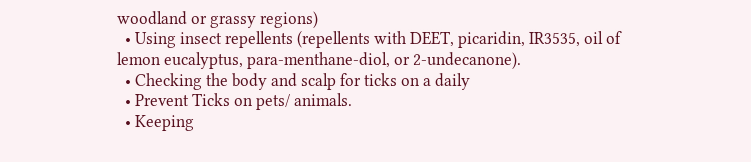woodland or grassy regions)
  • Using insect repellents (repellents with DEET, picaridin, IR3535, oil of lemon eucalyptus, para-menthane-diol, or 2-undecanone).
  • Checking the body and scalp for ticks on a daily
  • Prevent Ticks on pets/ animals.
  • Keeping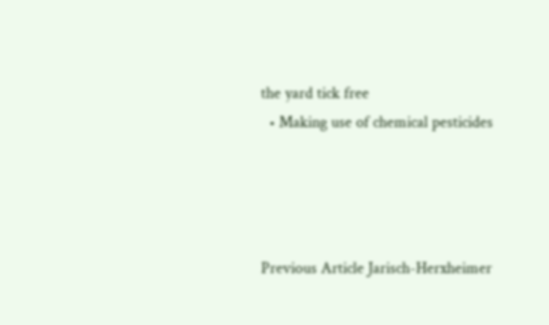the yard tick free
  • Making use of chemical pesticides




Previous Article Jarisch-Herxheimer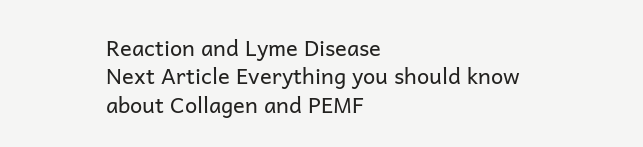Reaction and Lyme Disease
Next Article Everything you should know about Collagen and PEMF